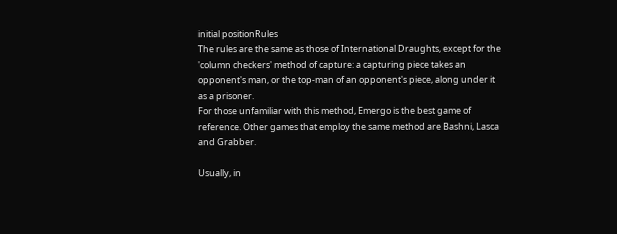initial positionRules
The rules are the same as those of International Draughts, except for the 'column checkers' method of capture: a capturing piece takes an opponent's man, or the top-man of an opponent's piece, along under it as a prisoner.
For those unfamiliar with this method, Emergo is the best game of reference. Other games that employ the same method are Bashni, Lasca and Grabber.

Usually, in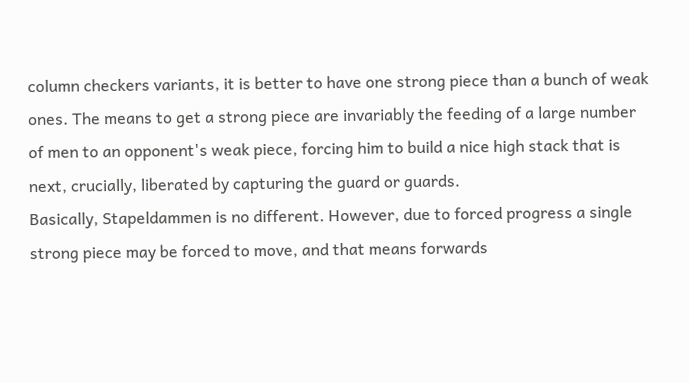column checkers variants, it is better to have one strong piece than a bunch of weak ones. The means to get a strong piece are invariably the feeding of a large number of men to an opponent's weak piece, forcing him to build a nice high stack that is next, crucially, liberated by capturing the guard or guards.
Basically, Stapeldammen is no different. However, due to forced progress a single strong piece may be forced to move, and that means forwards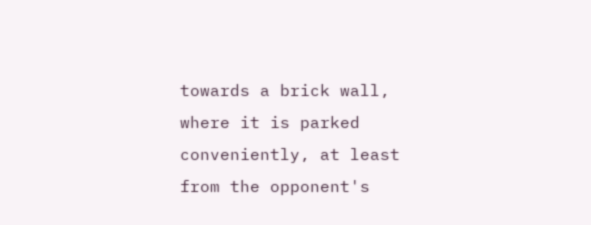towards a brick wall, where it is parked conveniently, at least from the opponent's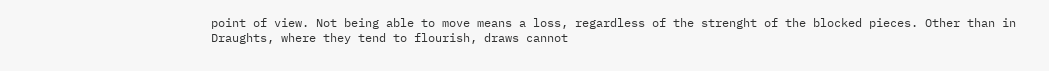point of view. Not being able to move means a loss, regardless of the strenght of the blocked pieces. Other than in Draughts, where they tend to flourish, draws cannot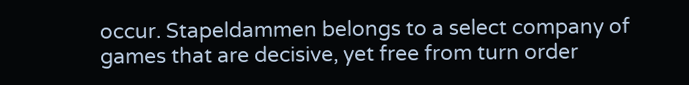occur. Stapeldammen belongs to a select company of games that are decisive, yet free from turn order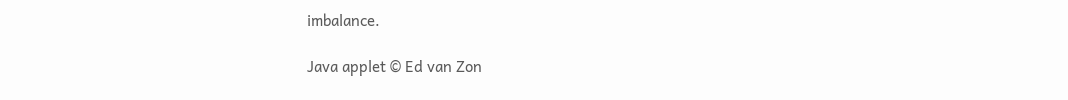imbalance.

Java applet © Ed van Zon